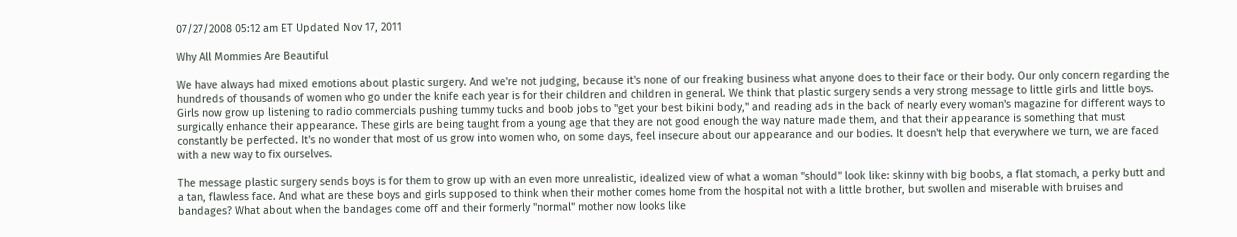07/27/2008 05:12 am ET Updated Nov 17, 2011

Why All Mommies Are Beautiful

We have always had mixed emotions about plastic surgery. And we're not judging, because it's none of our freaking business what anyone does to their face or their body. Our only concern regarding the hundreds of thousands of women who go under the knife each year is for their children and children in general. We think that plastic surgery sends a very strong message to little girls and little boys. Girls now grow up listening to radio commercials pushing tummy tucks and boob jobs to "get your best bikini body," and reading ads in the back of nearly every woman's magazine for different ways to surgically enhance their appearance. These girls are being taught from a young age that they are not good enough the way nature made them, and that their appearance is something that must constantly be perfected. It's no wonder that most of us grow into women who, on some days, feel insecure about our appearance and our bodies. It doesn't help that everywhere we turn, we are faced with a new way to fix ourselves.

The message plastic surgery sends boys is for them to grow up with an even more unrealistic, idealized view of what a woman "should" look like: skinny with big boobs, a flat stomach, a perky butt and a tan, flawless face. And what are these boys and girls supposed to think when their mother comes home from the hospital not with a little brother, but swollen and miserable with bruises and bandages? What about when the bandages come off and their formerly "normal" mother now looks like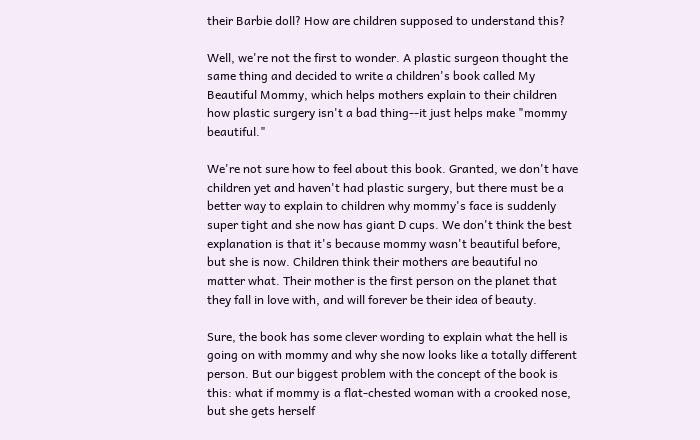their Barbie doll? How are children supposed to understand this?

Well, we're not the first to wonder. A plastic surgeon thought the same thing and decided to write a children's book called My Beautiful Mommy, which helps mothers explain to their children how plastic surgery isn't a bad thing--it just helps make "mommy beautiful."

We're not sure how to feel about this book. Granted, we don't have children yet and haven't had plastic surgery, but there must be a better way to explain to children why mommy's face is suddenly super tight and she now has giant D cups. We don't think the best explanation is that it's because mommy wasn't beautiful before, but she is now. Children think their mothers are beautiful no matter what. Their mother is the first person on the planet that they fall in love with, and will forever be their idea of beauty.

Sure, the book has some clever wording to explain what the hell is going on with mommy and why she now looks like a totally different person. But our biggest problem with the concept of the book is this: what if mommy is a flat-chested woman with a crooked nose, but she gets herself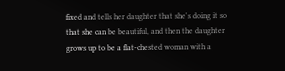fixed and tells her daughter that she's doing it so that she can be beautiful, and then the daughter grows up to be a flat-chested woman with a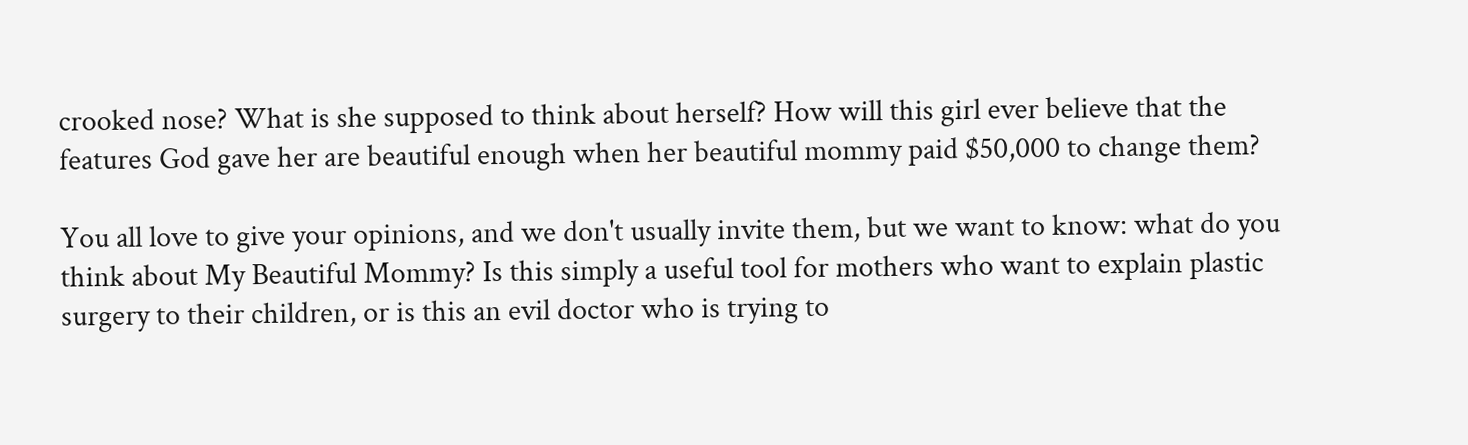crooked nose? What is she supposed to think about herself? How will this girl ever believe that the features God gave her are beautiful enough when her beautiful mommy paid $50,000 to change them?

You all love to give your opinions, and we don't usually invite them, but we want to know: what do you think about My Beautiful Mommy? Is this simply a useful tool for mothers who want to explain plastic surgery to their children, or is this an evil doctor who is trying to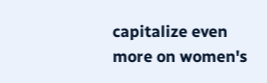capitalize even more on women's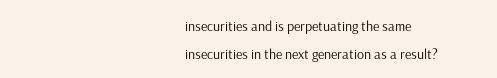insecurities and is perpetuating the same insecurities in the next generation as a result?